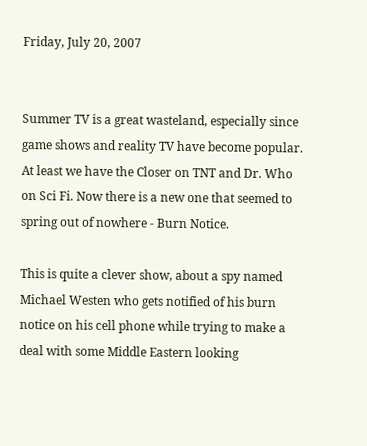Friday, July 20, 2007


Summer TV is a great wasteland, especially since game shows and reality TV have become popular. At least we have the Closer on TNT and Dr. Who on Sci Fi. Now there is a new one that seemed to spring out of nowhere - Burn Notice.

This is quite a clever show, about a spy named Michael Westen who gets notified of his burn notice on his cell phone while trying to make a deal with some Middle Eastern looking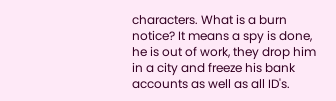characters. What is a burn notice? It means a spy is done, he is out of work, they drop him in a city and freeze his bank accounts as well as all ID's.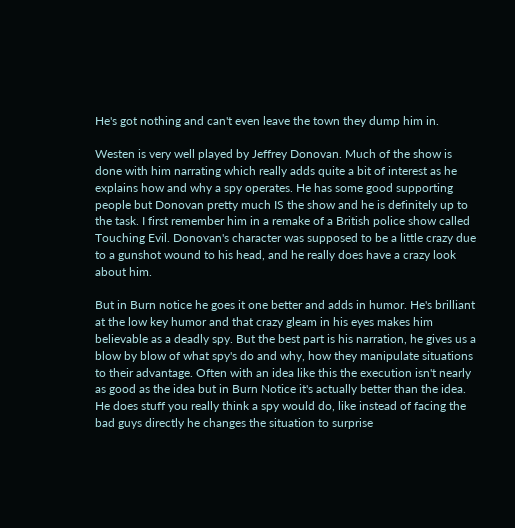He's got nothing and can't even leave the town they dump him in.

Westen is very well played by Jeffrey Donovan. Much of the show is done with him narrating which really adds quite a bit of interest as he explains how and why a spy operates. He has some good supporting people but Donovan pretty much IS the show and he is definitely up to the task. I first remember him in a remake of a British police show called Touching Evil. Donovan's character was supposed to be a little crazy due to a gunshot wound to his head, and he really does have a crazy look about him.

But in Burn notice he goes it one better and adds in humor. He's brilliant at the low key humor and that crazy gleam in his eyes makes him believable as a deadly spy. But the best part is his narration, he gives us a blow by blow of what spy's do and why, how they manipulate situations to their advantage. Often with an idea like this the execution isn't nearly as good as the idea but in Burn Notice it's actually better than the idea. He does stuff you really think a spy would do, like instead of facing the bad guys directly he changes the situation to surprise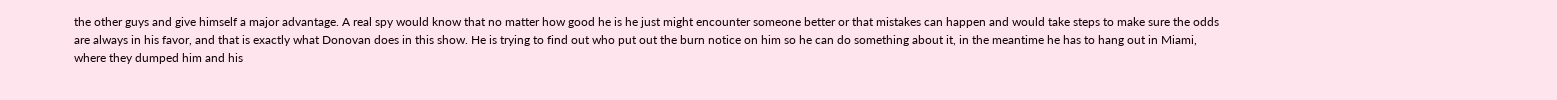the other guys and give himself a major advantage. A real spy would know that no matter how good he is he just might encounter someone better or that mistakes can happen and would take steps to make sure the odds are always in his favor, and that is exactly what Donovan does in this show. He is trying to find out who put out the burn notice on him so he can do something about it, in the meantime he has to hang out in Miami, where they dumped him and his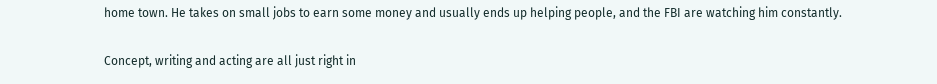home town. He takes on small jobs to earn some money and usually ends up helping people, and the FBI are watching him constantly.

Concept, writing and acting are all just right in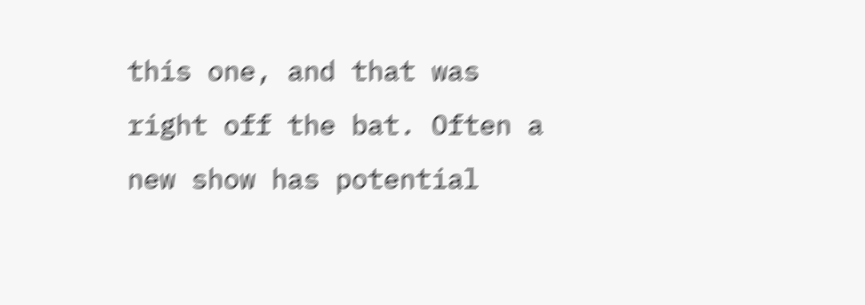this one, and that was right off the bat. Often a new show has potential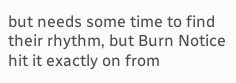but needs some time to find their rhythm, but Burn Notice hit it exactly on from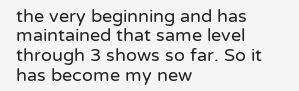the very beginning and has maintained that same level through 3 shows so far. So it has become my new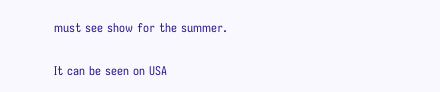must see show for the summer.

It can be seen on USA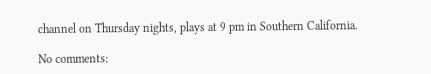channel on Thursday nights, plays at 9 pm in Southern California.

No comments: